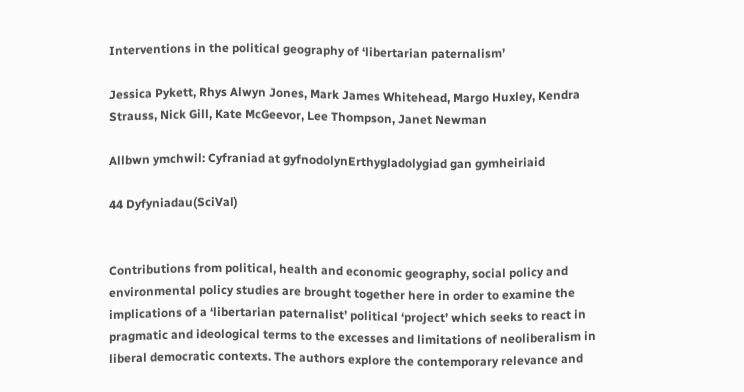Interventions in the political geography of ‘libertarian paternalism’

Jessica Pykett, Rhys Alwyn Jones, Mark James Whitehead, Margo Huxley, Kendra Strauss, Nick Gill, Kate McGeevor, Lee Thompson, Janet Newman

Allbwn ymchwil: Cyfraniad at gyfnodolynErthygladolygiad gan gymheiriaid

44 Dyfyniadau(SciVal)


Contributions from political, health and economic geography, social policy and environmental policy studies are brought together here in order to examine the implications of a ‘libertarian paternalist’ political ‘project’ which seeks to react in pragmatic and ideological terms to the excesses and limitations of neoliberalism in liberal democratic contexts. The authors explore the contemporary relevance and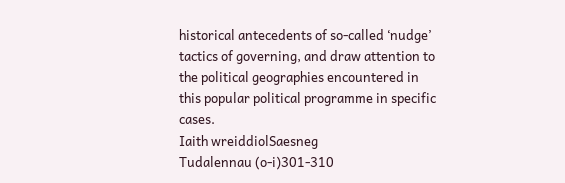historical antecedents of so-called ‘nudge’ tactics of governing, and draw attention to the political geographies encountered in this popular political programme in specific cases.
Iaith wreiddiolSaesneg
Tudalennau (o-i)301-310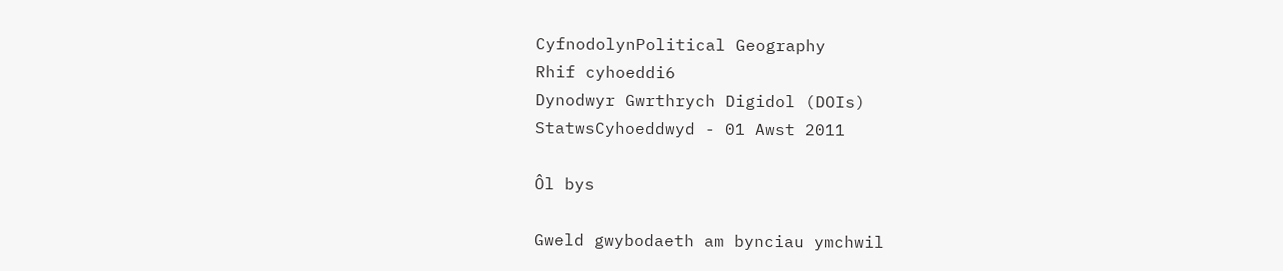CyfnodolynPolitical Geography
Rhif cyhoeddi6
Dynodwyr Gwrthrych Digidol (DOIs)
StatwsCyhoeddwyd - 01 Awst 2011

Ôl bys

Gweld gwybodaeth am bynciau ymchwil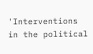'Interventions in the political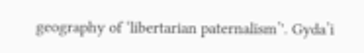geography of ‘libertarian paternalism’'. Gyda’i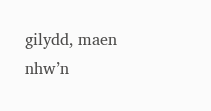gilydd, maen nhw’n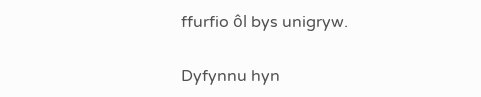ffurfio ôl bys unigryw.

Dyfynnu hyn